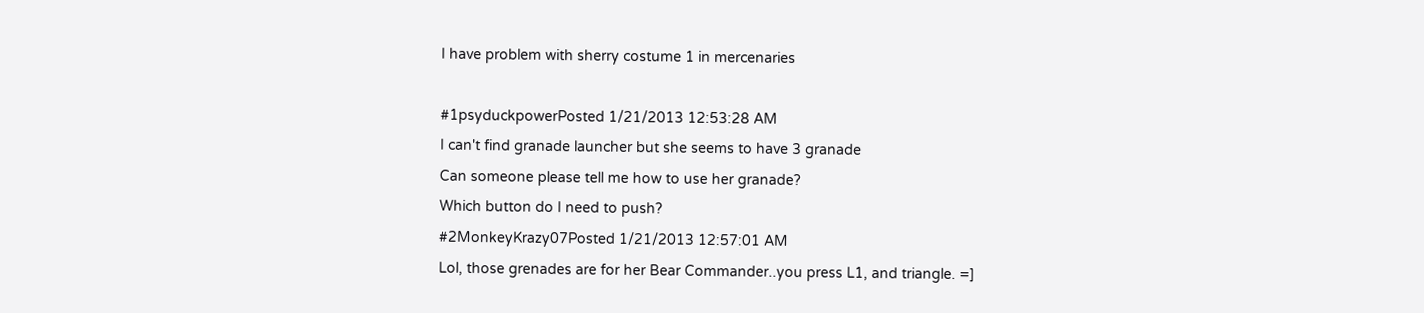I have problem with sherry costume 1 in mercenaries

#1psyduckpowerPosted 1/21/2013 12:53:28 AM
I can't find granade launcher but she seems to have 3 granade
Can someone please tell me how to use her granade?
Which button do I need to push?
#2MonkeyKrazy07Posted 1/21/2013 12:57:01 AM
Lol, those grenades are for her Bear Commander..you press L1, and triangle. =]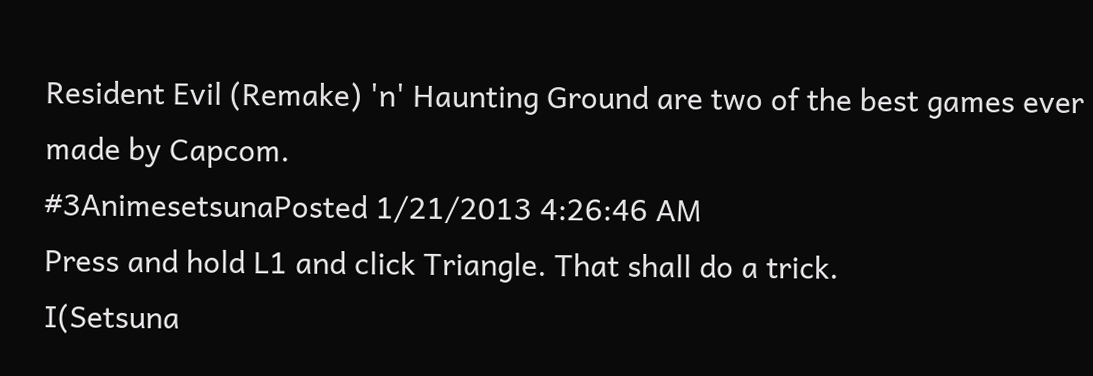Resident Evil (Remake) 'n' Haunting Ground are two of the best games ever made by Capcom.
#3AnimesetsunaPosted 1/21/2013 4:26:46 AM
Press and hold L1 and click Triangle. That shall do a trick.
I(Setsuna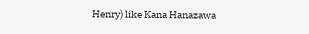Henry) like Kana Hanazawa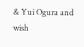& Yui Ogura and wish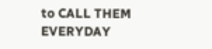to CALL THEM EVERYDAY